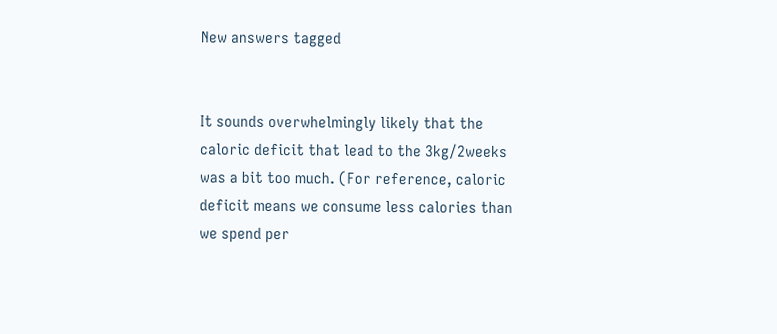New answers tagged


It sounds overwhelmingly likely that the caloric deficit that lead to the 3kg/2weeks was a bit too much. (For reference, caloric deficit means we consume less calories than we spend per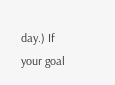day.) If your goal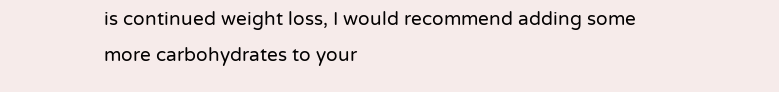is continued weight loss, I would recommend adding some more carbohydrates to your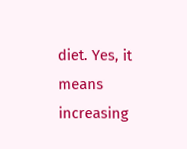diet. Yes, it means increasing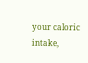your caloric intake,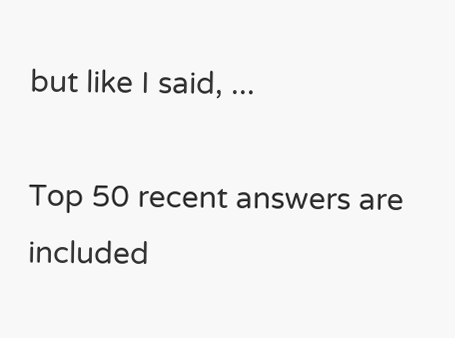but like I said, ...

Top 50 recent answers are included